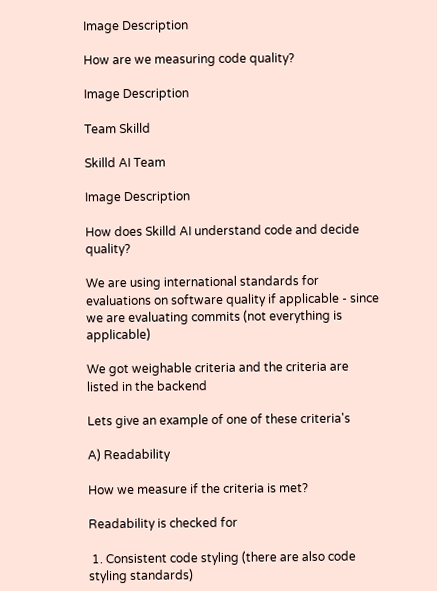Image Description

How are we measuring code quality?

Image Description

Team Skilld

Skilld AI Team

Image Description

How does Skilld AI understand code and decide quality?

We are using international standards for evaluations on software quality if applicable - since we are evaluating commits (not everything is applicable)

We got weighable criteria and the criteria are listed in the backend

Lets give an example of one of these criteria's

A) Readability

How we measure if the criteria is met?

Readability is checked for

 1. Consistent code styling (there are also code styling standards)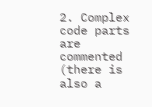2. Complex code parts are commented (there is also a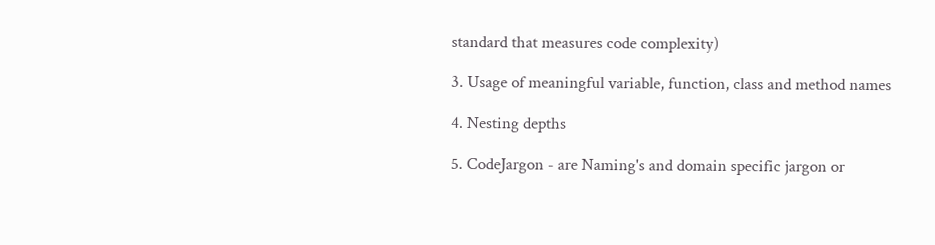standard that measures code complexity)

3. Usage of meaningful variable, function, class and method names

4. Nesting depths

5. CodeJargon - are Naming's and domain specific jargon or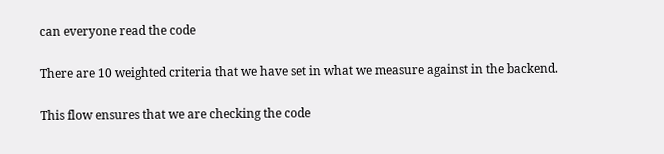can everyone read the code

There are 10 weighted criteria that we have set in what we measure against in the backend.

This flow ensures that we are checking the code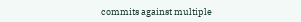commits against multiple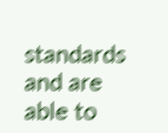standards and are able to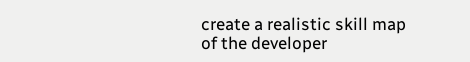create a realistic skill map of the developer